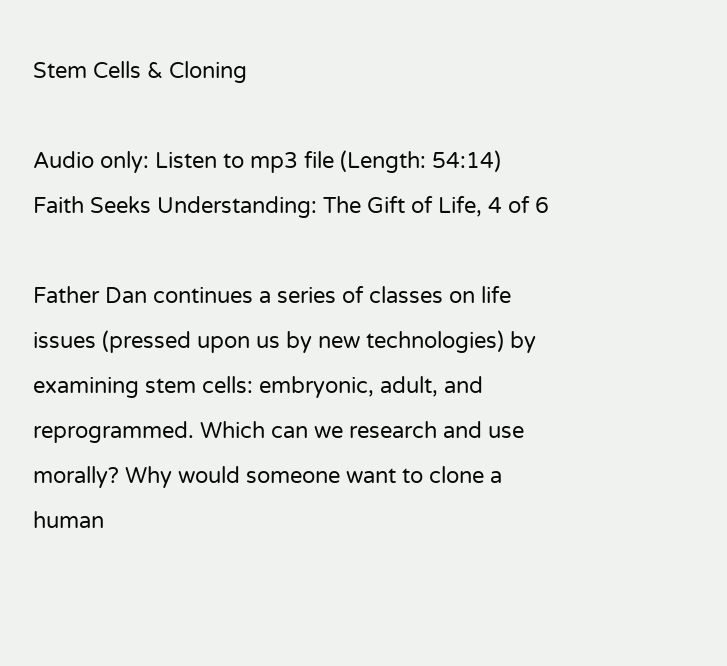Stem Cells & Cloning

Audio only: Listen to mp3 file (Length: 54:14)
Faith Seeks Understanding: The Gift of Life, 4 of 6

Father Dan continues a series of classes on life issues (pressed upon us by new technologies) by examining stem cells: embryonic, adult, and reprogrammed. Which can we research and use morally? Why would someone want to clone a human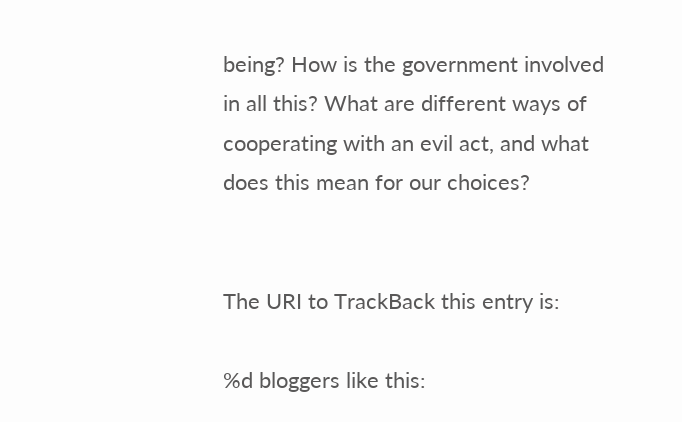being? How is the government involved in all this? What are different ways of cooperating with an evil act, and what does this mean for our choices?


The URI to TrackBack this entry is:

%d bloggers like this: